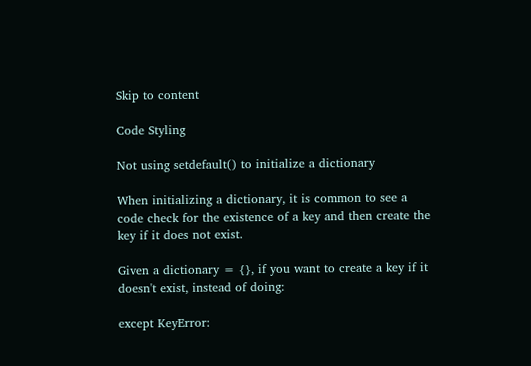Skip to content

Code Styling

Not using setdefault() to initialize a dictionary

When initializing a dictionary, it is common to see a code check for the existence of a key and then create the key if it does not exist.

Given a dictionary = {}, if you want to create a key if it doesn't exist, instead of doing:

except KeyError: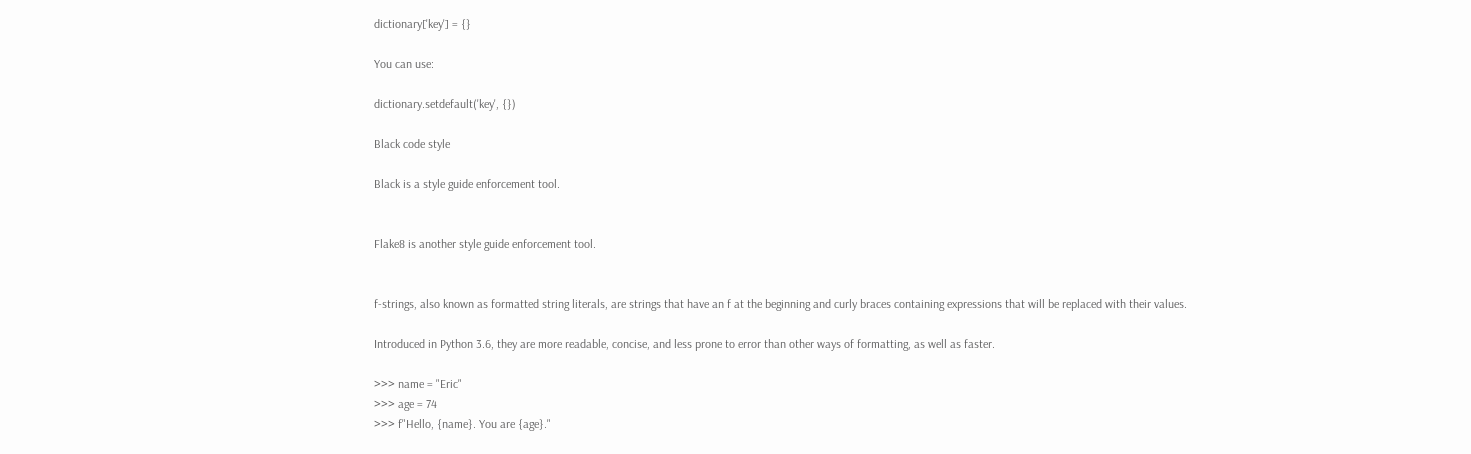dictionary['key'] = {}

You can use:

dictionary.setdefault('key', {})

Black code style

Black is a style guide enforcement tool.


Flake8 is another style guide enforcement tool.


f-strings, also known as formatted string literals, are strings that have an f at the beginning and curly braces containing expressions that will be replaced with their values.

Introduced in Python 3.6, they are more readable, concise, and less prone to error than other ways of formatting, as well as faster.

>>> name = "Eric"
>>> age = 74
>>> f"Hello, {name}. You are {age}."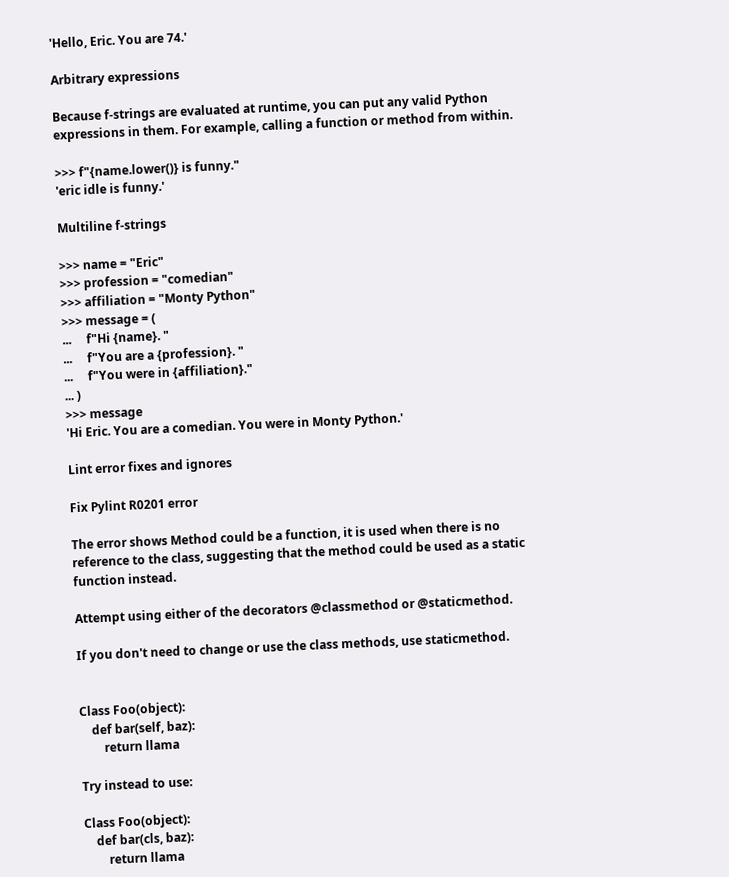'Hello, Eric. You are 74.'

Arbitrary expressions

Because f-strings are evaluated at runtime, you can put any valid Python expressions in them. For example, calling a function or method from within.

>>> f"{name.lower()} is funny."
'eric idle is funny.'

Multiline f-strings

>>> name = "Eric"
>>> profession = "comedian"
>>> affiliation = "Monty Python"
>>> message = (
...     f"Hi {name}. "
...     f"You are a {profession}. "
...     f"You were in {affiliation}."
... )
>>> message
'Hi Eric. You are a comedian. You were in Monty Python.'

Lint error fixes and ignores

Fix Pylint R0201 error

The error shows Method could be a function, it is used when there is no reference to the class, suggesting that the method could be used as a static function instead.

Attempt using either of the decorators @classmethod or @staticmethod.

If you don't need to change or use the class methods, use staticmethod.


Class Foo(object):
    def bar(self, baz):
        return llama

Try instead to use:

Class Foo(object):
    def bar(cls, baz):
        return llama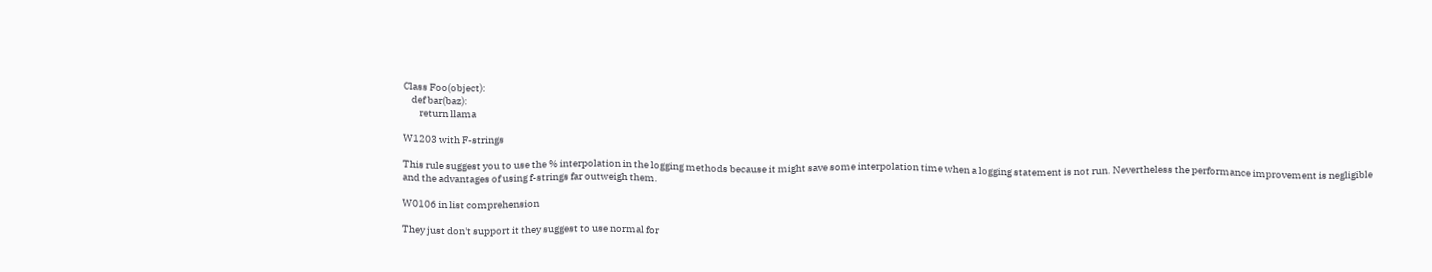Class Foo(object):
    def bar(baz):
        return llama

W1203 with F-strings

This rule suggest you to use the % interpolation in the logging methods because it might save some interpolation time when a logging statement is not run. Nevertheless the performance improvement is negligible and the advantages of using f-strings far outweigh them.

W0106 in list comprehension

They just don't support it they suggest to use normal for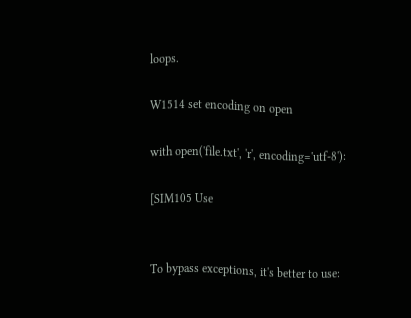loops.

W1514 set encoding on open

with open('file.txt', 'r', encoding='utf-8'):

[SIM105 Use


To bypass exceptions, it's better to use: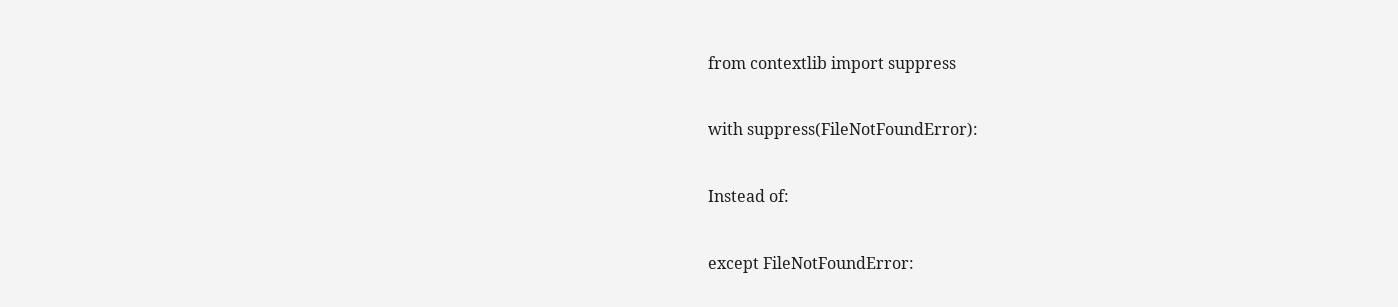from contextlib import suppress

with suppress(FileNotFoundError):

Instead of:

except FileNotFoundError: